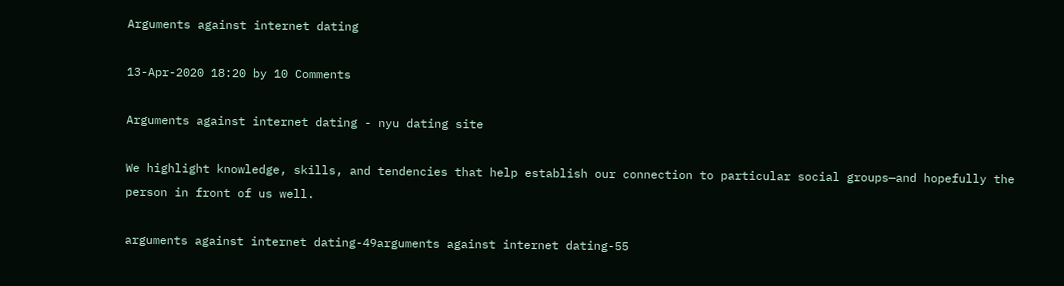Arguments against internet dating

13-Apr-2020 18:20 by 10 Comments

Arguments against internet dating - nyu dating site

We highlight knowledge, skills, and tendencies that help establish our connection to particular social groups—and hopefully the person in front of us well.

arguments against internet dating-49arguments against internet dating-55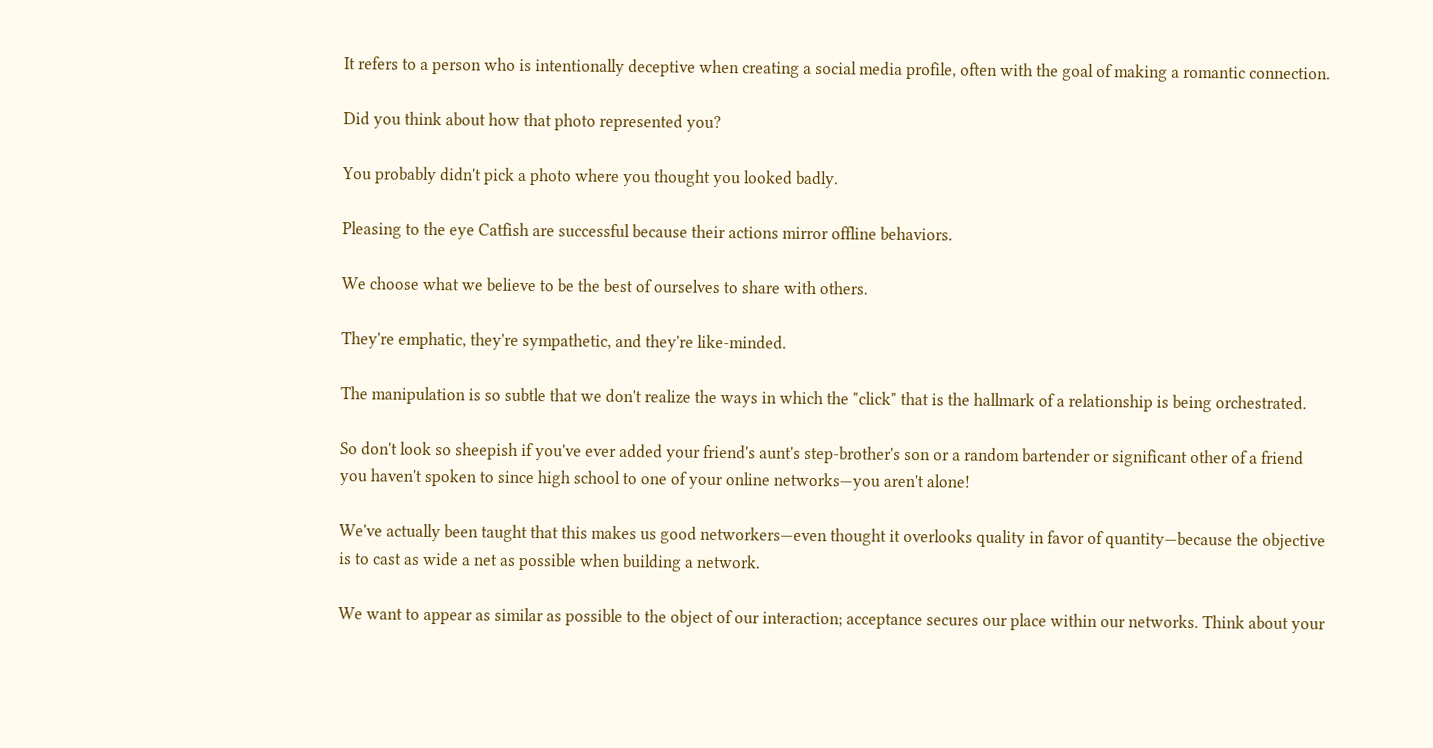It refers to a person who is intentionally deceptive when creating a social media profile, often with the goal of making a romantic connection.

Did you think about how that photo represented you?

You probably didn't pick a photo where you thought you looked badly.

Pleasing to the eye Catfish are successful because their actions mirror offline behaviors.

We choose what we believe to be the best of ourselves to share with others.

They're emphatic, they're sympathetic, and they're like-minded.

The manipulation is so subtle that we don't realize the ways in which the "click" that is the hallmark of a relationship is being orchestrated.

So don't look so sheepish if you've ever added your friend's aunt's step-brother's son or a random bartender or significant other of a friend you haven't spoken to since high school to one of your online networks—you aren't alone!

We've actually been taught that this makes us good networkers—even thought it overlooks quality in favor of quantity—because the objective is to cast as wide a net as possible when building a network.

We want to appear as similar as possible to the object of our interaction; acceptance secures our place within our networks. Think about your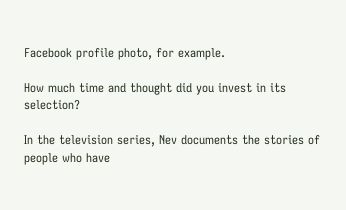Facebook profile photo, for example.

How much time and thought did you invest in its selection?

In the television series, Nev documents the stories of people who have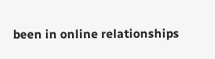been in online relationships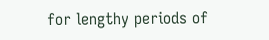for lengthy periods of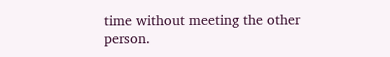time without meeting the other person.